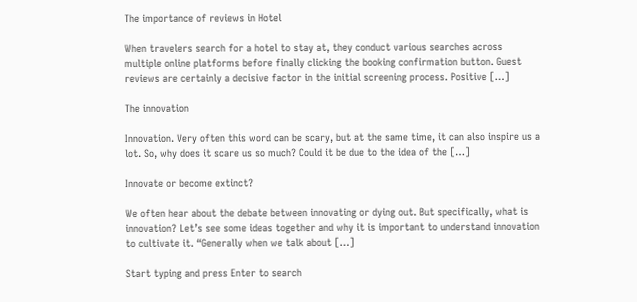The importance of reviews in Hotel

When travelers search for a hotel to stay at, they conduct various searches across multiple online platforms before finally clicking the booking confirmation button. Guest reviews are certainly a decisive factor in the initial screening process. Positive […]

The innovation

Innovation. Very often this word can be scary, but at the same time, it can also inspire us a lot. So, why does it scare us so much? Could it be due to the idea of the […]

Innovate or become extinct?

We often hear about the debate between innovating or dying out. But specifically, what is innovation? Let’s see some ideas together and why it is important to understand innovation to cultivate it. “Generally when we talk about […]

Start typing and press Enter to search